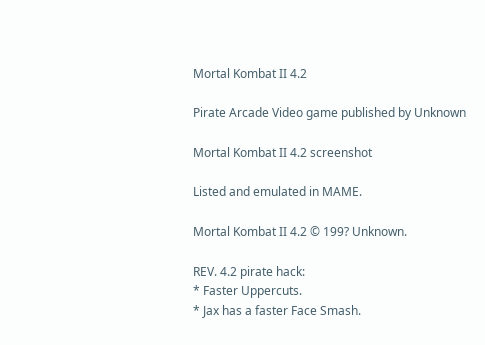Mortal Kombat II 4.2

Pirate Arcade Video game published by Unknown

Mortal Kombat II 4.2 screenshot

Listed and emulated in MAME.

Mortal Kombat II 4.2 © 199? Unknown.

REV. 4.2 pirate hack:
* Faster Uppercuts.
* Jax has a faster Face Smash.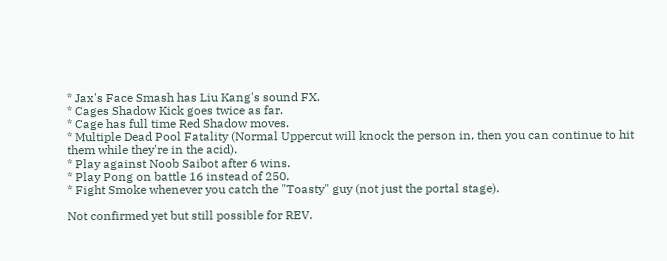* Jax's Face Smash has Liu Kang's sound FX.
* Cages Shadow Kick goes twice as far.
* Cage has full time Red Shadow moves.
* Multiple Dead Pool Fatality (Normal Uppercut will knock the person in, then you can continue to hit them while they're in the acid).
* Play against Noob Saibot after 6 wins.
* Play Pong on battle 16 instead of 250.
* Fight Smoke whenever you catch the "Toasty" guy (not just the portal stage).

Not confirmed yet but still possible for REV.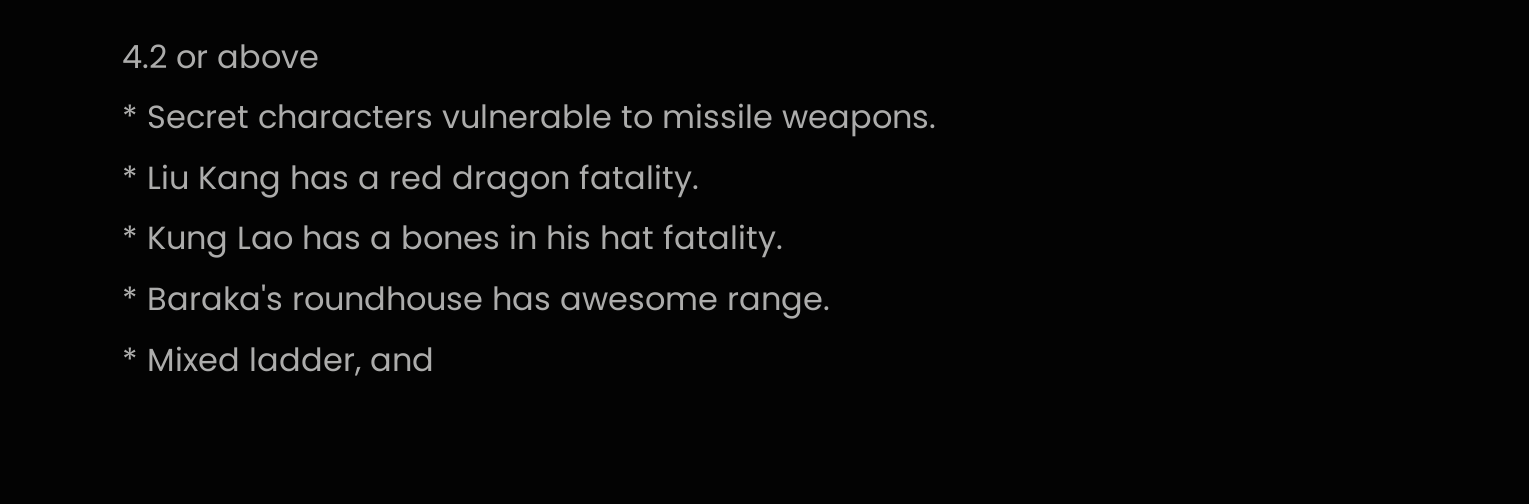4.2 or above
* Secret characters vulnerable to missile weapons.
* Liu Kang has a red dragon fatality.
* Kung Lao has a bones in his hat fatality.
* Baraka's roundhouse has awesome range.
* Mixed ladder, and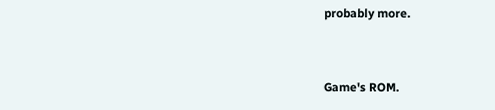probably more.


Game's ROM.